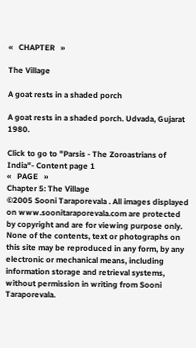«   CHAPTER   »

The Village

A goat rests in a shaded porch

A goat rests in a shaded porch. Udvada, Gujarat 1980.

Click to go to "Parsis - The Zoroastrians of India"- Content page 1
«   PAGE   »
Chapter 5: The Village
©2005 Sooni Taraporevala . All images displayed on www.soonitaraporevala.com are protected by copyright and are for viewing purpose only. None of the contents, text or photographs on this site may be reproduced in any form, by any electronic or mechanical means, including information storage and retrieval systems, without permission in writing from Sooni Taraporevala.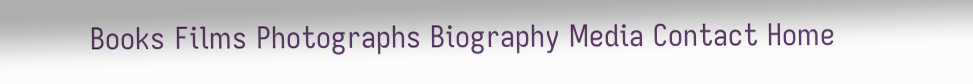Books Films Photographs Biography Media Contact Home